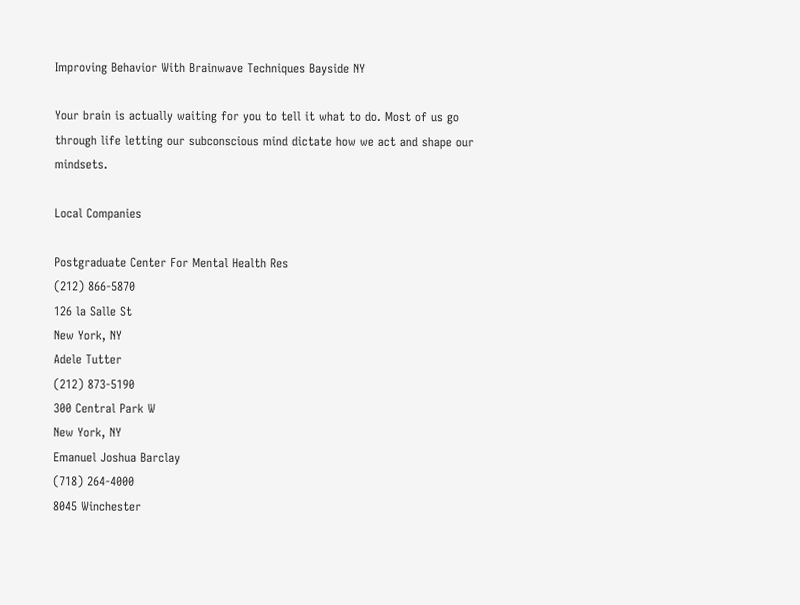Improving Behavior With Brainwave Techniques Bayside NY

Your brain is actually waiting for you to tell it what to do. Most of us go through life letting our subconscious mind dictate how we act and shape our mindsets.

Local Companies

Postgraduate Center For Mental Health Res
(212) 866-5870
126 la Salle St
New York, NY
Adele Tutter
(212) 873-5190
300 Central Park W
New York, NY
Emanuel Joshua Barclay
(718) 264-4000
8045 Winchester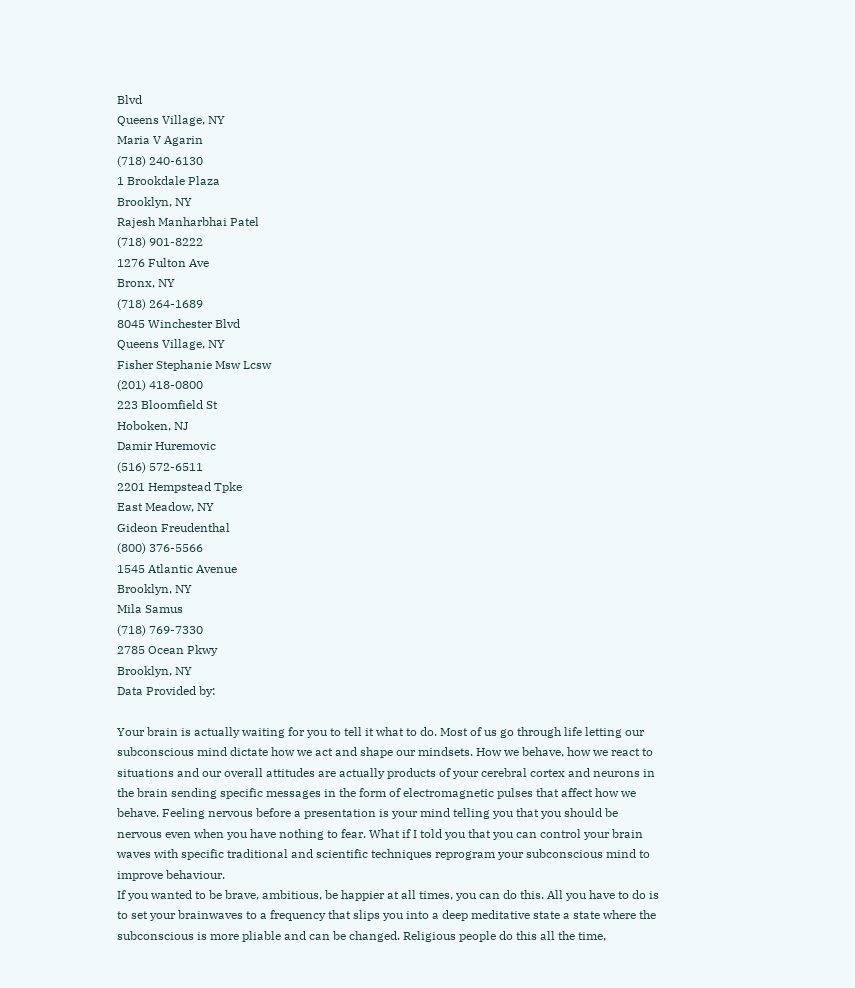Blvd
Queens Village, NY
Maria V Agarin
(718) 240-6130
1 Brookdale Plaza
Brooklyn, NY
Rajesh Manharbhai Patel
(718) 901-8222
1276 Fulton Ave
Bronx, NY
(718) 264-1689
8045 Winchester Blvd
Queens Village, NY
Fisher Stephanie Msw Lcsw
(201) 418-0800
223 Bloomfield St
Hoboken, NJ
Damir Huremovic
(516) 572-6511
2201 Hempstead Tpke
East Meadow, NY
Gideon Freudenthal
(800) 376-5566
1545 Atlantic Avenue
Brooklyn, NY
Mila Samus
(718) 769-7330
2785 Ocean Pkwy
Brooklyn, NY
Data Provided by:

Your brain is actually waiting for you to tell it what to do. Most of us go through life letting our subconscious mind dictate how we act and shape our mindsets. How we behave, how we react to situations and our overall attitudes are actually products of your cerebral cortex and neurons in the brain sending specific messages in the form of electromagnetic pulses that affect how we behave. Feeling nervous before a presentation is your mind telling you that you should be nervous even when you have nothing to fear. What if I told you that you can control your brain waves with specific traditional and scientific techniques reprogram your subconscious mind to improve behaviour.
If you wanted to be brave, ambitious, be happier at all times, you can do this. All you have to do is to set your brainwaves to a frequency that slips you into a deep meditative state a state where the subconscious is more pliable and can be changed. Religious people do this all the time,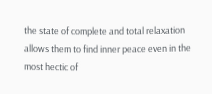the state of complete and total relaxation allows them to find inner peace even in the most hectic of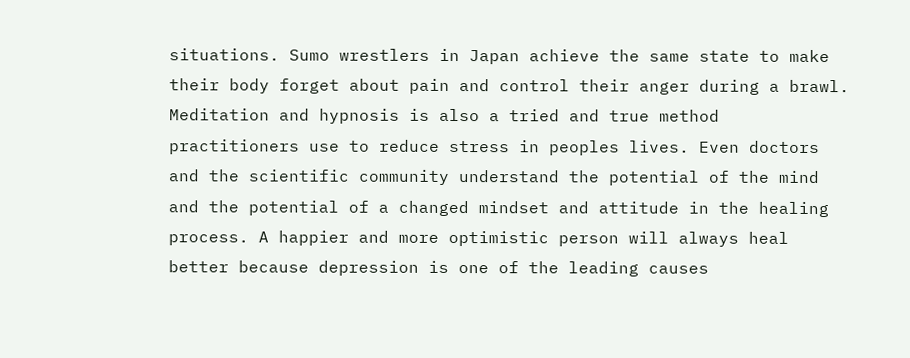situations. Sumo wrestlers in Japan achieve the same state to make their body forget about pain and control their anger during a brawl. Meditation and hypnosis is also a tried and true method practitioners use to reduce stress in peoples lives. Even doctors and the scientific community understand the potential of the mind and the potential of a changed mindset and attitude in the healing process. A happier and more optimistic person will always heal better because depression is one of the leading causes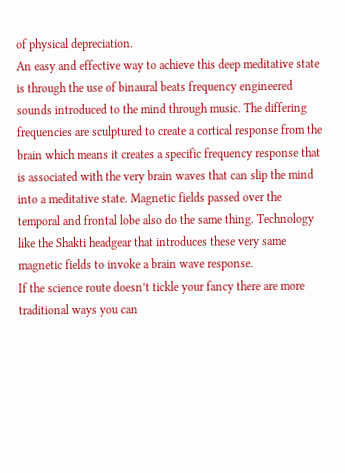of physical depreciation.
An easy and effective way to achieve this deep meditative state is through the use of binaural beats frequency engineered sounds introduced to the mind through music. The differing frequencies are sculptured to create a cortical response from the brain which means it creates a specific frequency response that is associated with the very brain waves that can slip the mind into a meditative state. Magnetic fields passed over the temporal and frontal lobe also do the same thing. Technology like the Shakti headgear that introduces these very same magnetic fields to invoke a brain wave response.
If the science route doesn’t tickle your fancy there are more traditional ways you can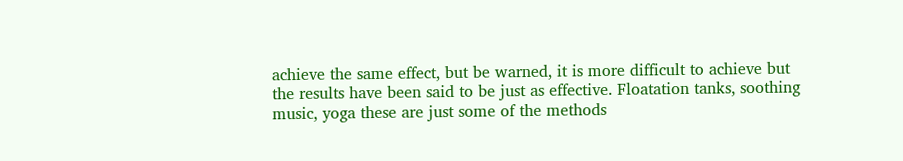achieve the same effect, but be warned, it is more difficult to achieve but the results have been said to be just as effective. Floatation tanks, soothing music, yoga these are just some of the methods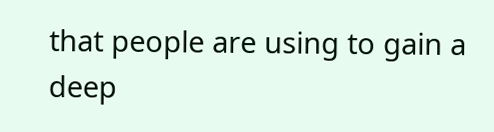that people are using to gain a deep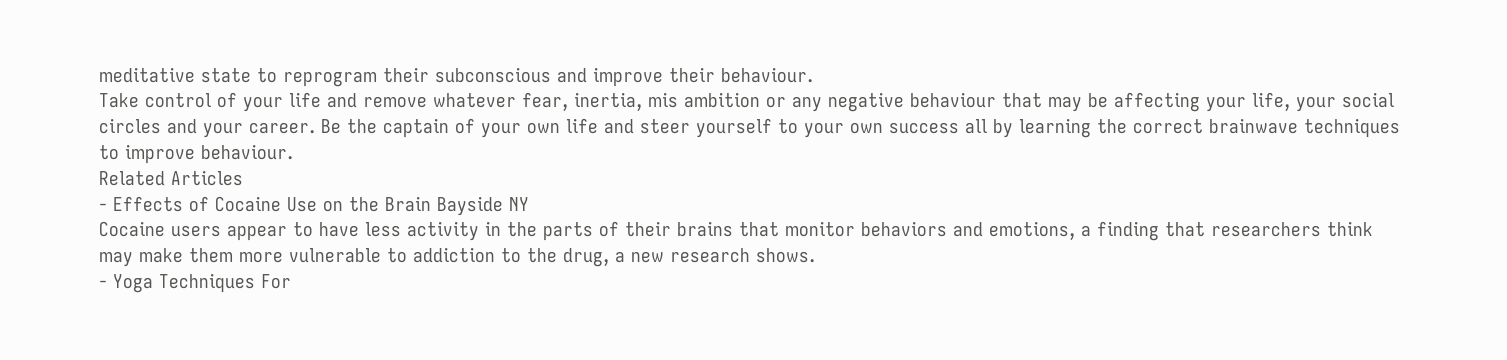meditative state to reprogram their subconscious and improve their behaviour.
Take control of your life and remove whatever fear, inertia, mis ambition or any negative behaviour that may be affecting your life, your social circles and your career. Be the captain of your own life and steer yourself to your own success all by learning the correct brainwave techniques to improve behaviour.
Related Articles
- Effects of Cocaine Use on the Brain Bayside NY
Cocaine users appear to have less activity in the parts of their brains that monitor behaviors and emotions, a finding that researchers think may make them more vulnerable to addiction to the drug, a new research shows.
- Yoga Techniques For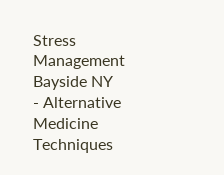Stress Management Bayside NY
- Alternative Medicine Techniques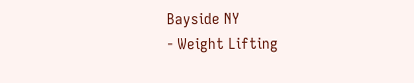Bayside NY
- Weight Lifting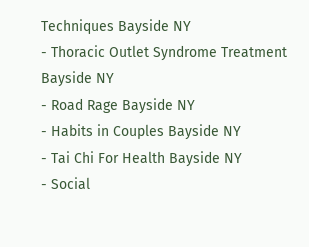Techniques Bayside NY
- Thoracic Outlet Syndrome Treatment Bayside NY
- Road Rage Bayside NY
- Habits in Couples Bayside NY
- Tai Chi For Health Bayside NY
- Social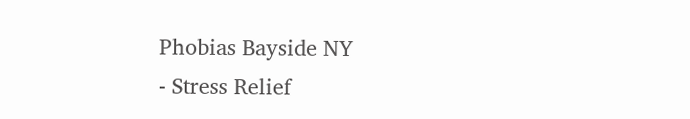Phobias Bayside NY
- Stress Relief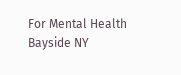For Mental Health Bayside NY